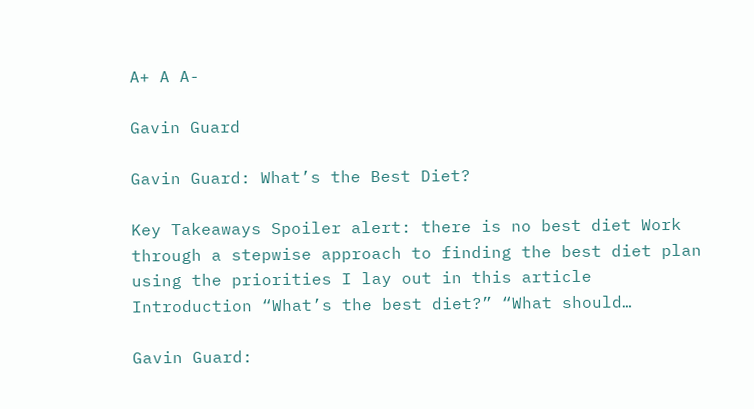A+ A A-

Gavin Guard

Gavin Guard: What’s the Best Diet?

Key Takeaways Spoiler alert: there is no best diet Work through a stepwise approach to finding the best diet plan using the priorities I lay out in this article Introduction “What’s the best diet?” “What should…

Gavin Guard: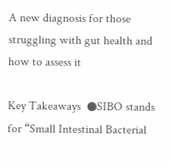A new diagnosis for those struggling with gut health and how to assess it

Key Takeaways  ●SIBO stands for “Small Intestinal Bacterial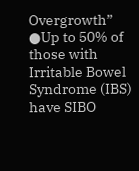Overgrowth”  ●Up to 50% of those with Irritable Bowel Syndrome (IBS) have SIBO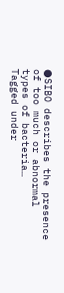●SIBO describes the presence of too much or abnormal types of bacteria…
Tagged under